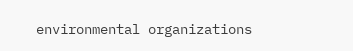environmental organizations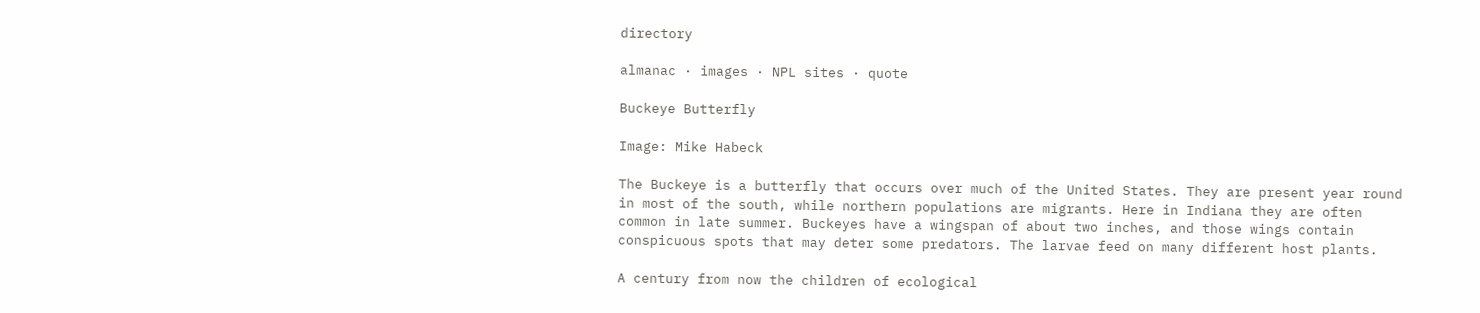directory

almanac · images · NPL sites · quote

Buckeye Butterfly

Image: Mike Habeck

The Buckeye is a butterfly that occurs over much of the United States. They are present year round in most of the south, while northern populations are migrants. Here in Indiana they are often common in late summer. Buckeyes have a wingspan of about two inches, and those wings contain conspicuous spots that may deter some predators. The larvae feed on many different host plants.

A century from now the children of ecological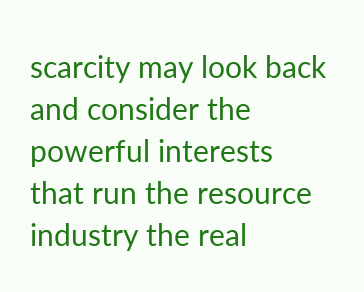scarcity may look back and consider the powerful interests that run the resource industry the real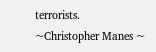terrorists.
~Christopher Manes ~